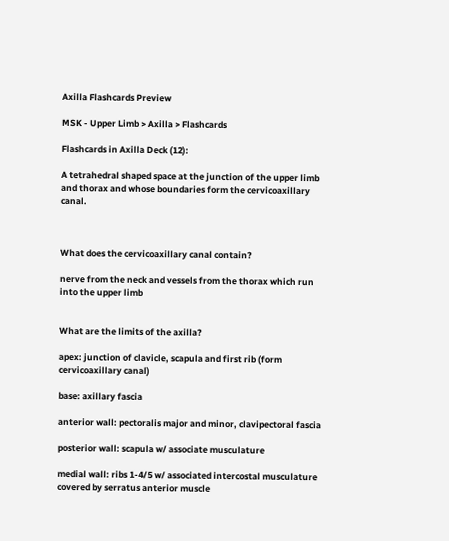Axilla Flashcards Preview

MSK - Upper Limb > Axilla > Flashcards

Flashcards in Axilla Deck (12):

A tetrahedral shaped space at the junction of the upper limb and thorax and whose boundaries form the cervicoaxillary canal.



What does the cervicoaxillary canal contain?

nerve from the neck and vessels from the thorax which run into the upper limb


What are the limits of the axilla?

apex: junction of clavicle, scapula and first rib (form cervicoaxillary canal)

base: axillary fascia

anterior wall: pectoralis major and minor, clavipectoral fascia

posterior wall: scapula w/ associate musculature

medial wall: ribs 1-4/5 w/ associated intercostal musculature covered by serratus anterior muscle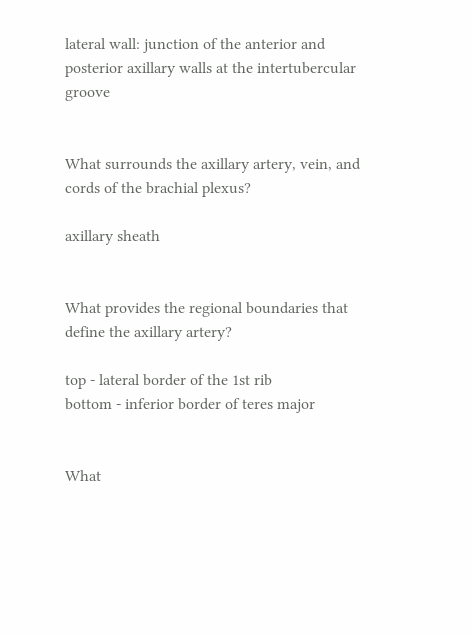lateral wall: junction of the anterior and posterior axillary walls at the intertubercular groove


What surrounds the axillary artery, vein, and cords of the brachial plexus?

axillary sheath


What provides the regional boundaries that define the axillary artery?

top - lateral border of the 1st rib
bottom - inferior border of teres major


What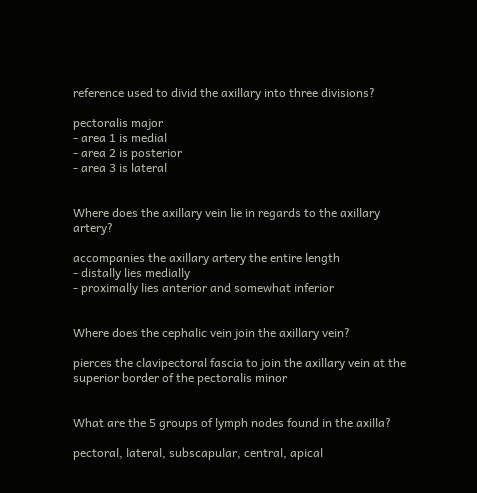reference used to divid the axillary into three divisions?

pectoralis major
- area 1 is medial
- area 2 is posterior
- area 3 is lateral


Where does the axillary vein lie in regards to the axillary artery?

accompanies the axillary artery the entire length
- distally lies medially
- proximally lies anterior and somewhat inferior


Where does the cephalic vein join the axillary vein?

pierces the clavipectoral fascia to join the axillary vein at the superior border of the pectoralis minor


What are the 5 groups of lymph nodes found in the axilla?

pectoral, lateral, subscapular, central, apical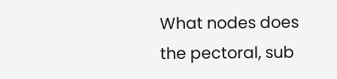What nodes does the pectoral, sub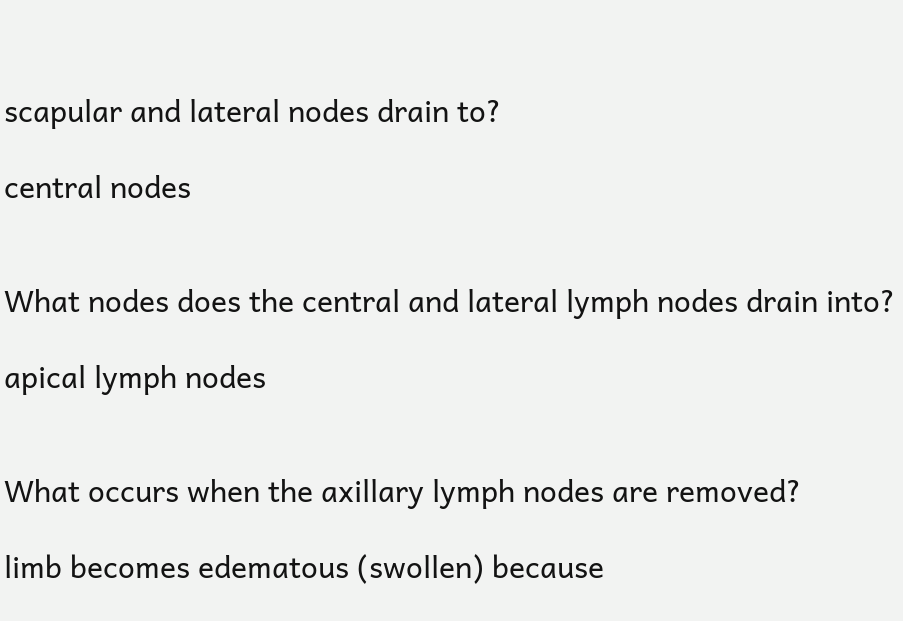scapular and lateral nodes drain to?

central nodes


What nodes does the central and lateral lymph nodes drain into?

apical lymph nodes


What occurs when the axillary lymph nodes are removed?

limb becomes edematous (swollen) because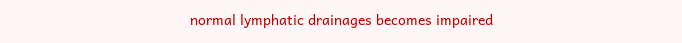normal lymphatic drainages becomes impaired